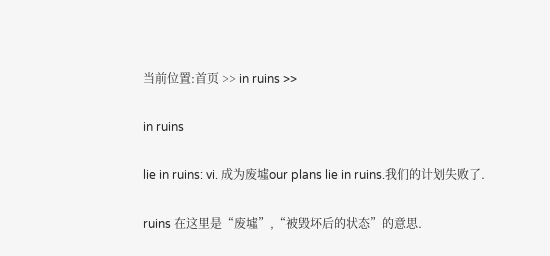当前位置:首页 >> in ruins >>

in ruins

lie in ruins: vi. 成为废墟our plans lie in ruins.我们的计划失败了.

ruins 在这里是“废墟”,“被毁坏后的状态”的意思.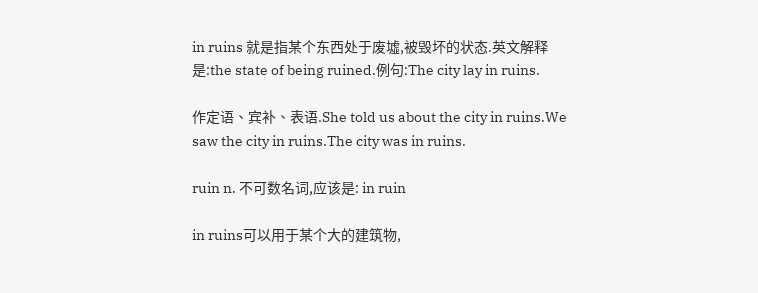in ruins 就是指某个东西处于废墟,被毁坏的状态.英文解释是:the state of being ruined.例句:The city lay in ruins.

作定语、宾补、表语.She told us about the city in ruins.We saw the city in ruins.The city was in ruins.

ruin n. 不可数名词,应该是: in ruin

in ruins可以用于某个大的建筑物,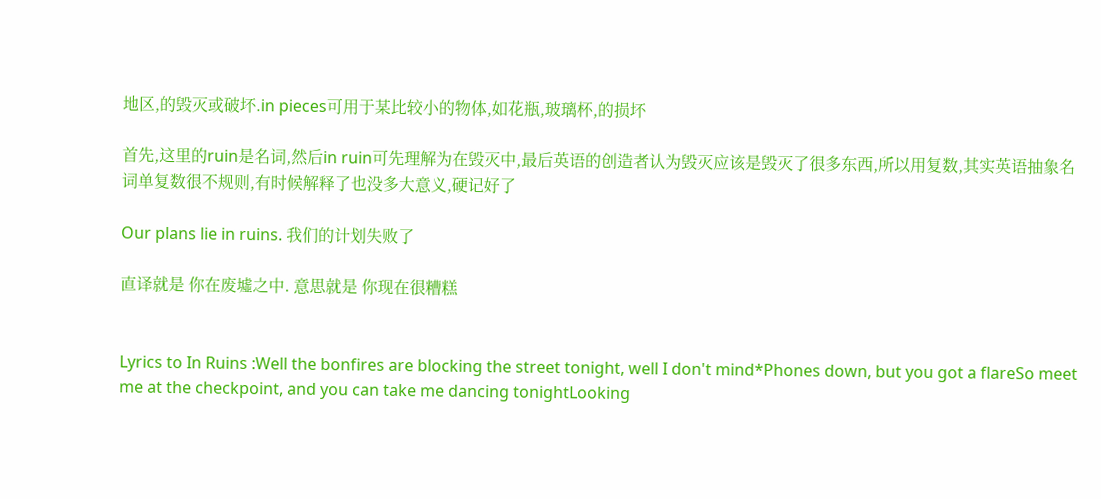地区,的毁灭或破坏.in pieces可用于某比较小的物体,如花瓶,玻璃杯,的损坏

首先,这里的ruin是名词,然后in ruin可先理解为在毁灭中,最后英语的创造者认为毁灭应该是毁灭了很多东西,所以用复数,其实英语抽象名词单复数很不规则,有时候解释了也没多大意义,硬记好了

Our plans lie in ruins. 我们的计划失败了

直译就是 你在废墟之中. 意思就是 你现在很糟糕


Lyrics to In Ruins :Well the bonfires are blocking the street tonight, well I don't mind*Phones down, but you got a flareSo meet me at the checkpoint, and you can take me dancing tonightLooking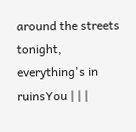around the streets tonight, everything's in ruinsYou | | |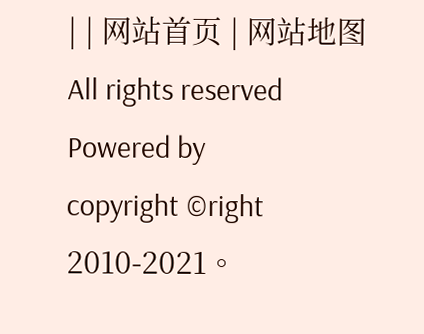| | 网站首页 | 网站地图
All rights reserved Powered by
copyright ©right 2010-2021。